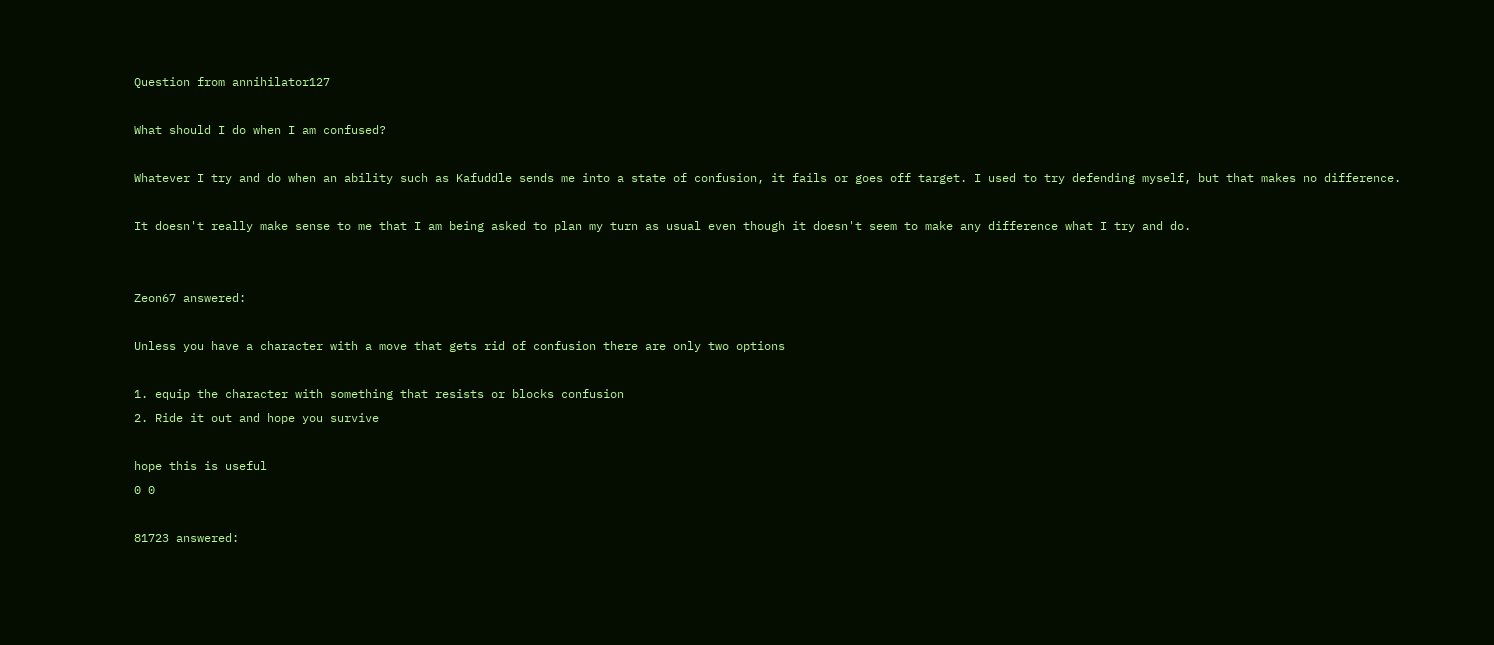Question from annihilator127

What should I do when I am confused?

Whatever I try and do when an ability such as Kafuddle sends me into a state of confusion, it fails or goes off target. I used to try defending myself, but that makes no difference.

It doesn't really make sense to me that I am being asked to plan my turn as usual even though it doesn't seem to make any difference what I try and do.


Zeon67 answered:

Unless you have a character with a move that gets rid of confusion there are only two options

1. equip the character with something that resists or blocks confusion
2. Ride it out and hope you survive

hope this is useful
0 0

81723 answered: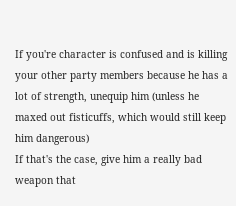If you're character is confused and is killing your other party members because he has a lot of strength, unequip him (unless he maxed out fisticuffs, which would still keep him dangerous)
If that's the case, give him a really bad weapon that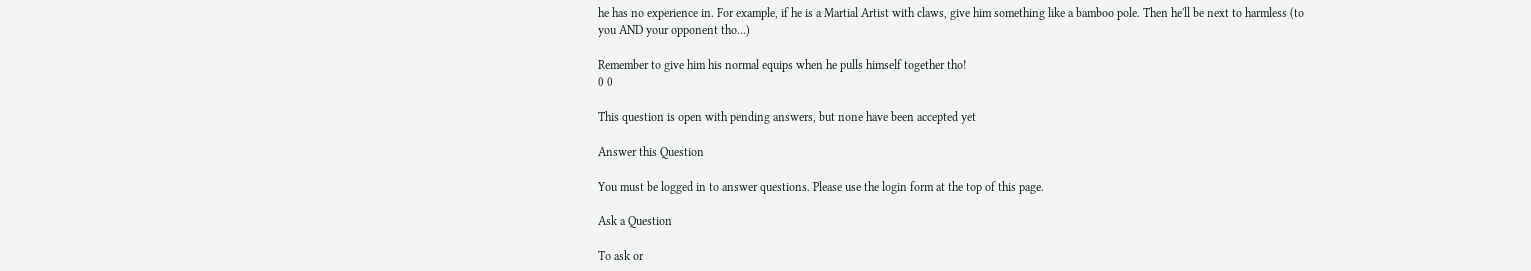he has no experience in. For example, if he is a Martial Artist with claws, give him something like a bamboo pole. Then he'll be next to harmless (to you AND your opponent tho...)

Remember to give him his normal equips when he pulls himself together tho!
0 0

This question is open with pending answers, but none have been accepted yet

Answer this Question

You must be logged in to answer questions. Please use the login form at the top of this page.

Ask a Question

To ask or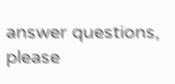answer questions, please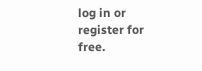log in or register for free.